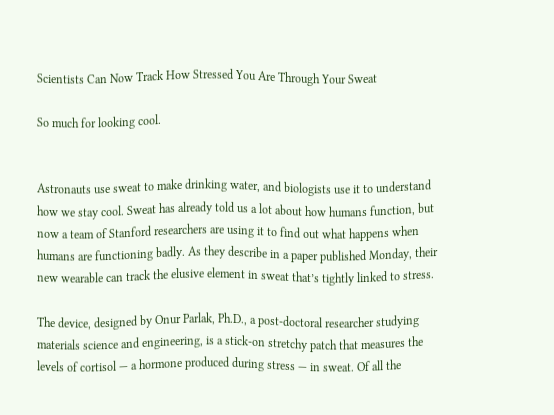Scientists Can Now Track How Stressed You Are Through Your Sweat

So much for looking cool.


Astronauts use sweat to make drinking water, and biologists use it to understand how we stay cool. Sweat has already told us a lot about how humans function, but now a team of Stanford researchers are using it to find out what happens when humans are functioning badly. As they describe in a paper published Monday, their new wearable can track the elusive element in sweat that’s tightly linked to stress.

The device, designed by Onur Parlak, Ph.D., a post-doctoral researcher studying materials science and engineering, is a stick-on stretchy patch that measures the levels of cortisol — a hormone produced during stress — in sweat. Of all the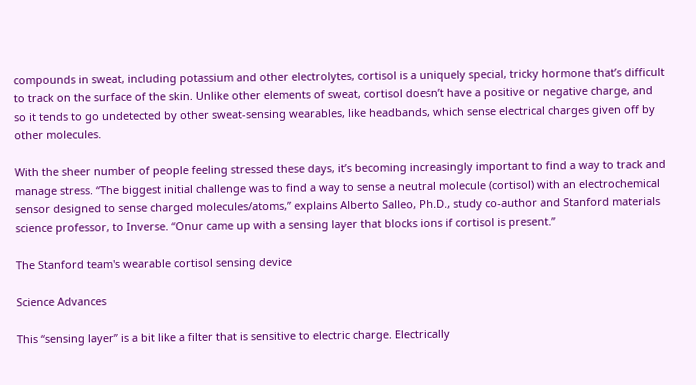compounds in sweat, including potassium and other electrolytes, cortisol is a uniquely special, tricky hormone that’s difficult to track on the surface of the skin. Unlike other elements of sweat, cortisol doesn’t have a positive or negative charge, and so it tends to go undetected by other sweat-sensing wearables, like headbands, which sense electrical charges given off by other molecules.

With the sheer number of people feeling stressed these days, it’s becoming increasingly important to find a way to track and manage stress. “The biggest initial challenge was to find a way to sense a neutral molecule (cortisol) with an electrochemical sensor designed to sense charged molecules/atoms,” explains Alberto Salleo, Ph.D., study co-author and Stanford materials science professor, to Inverse. “Onur came up with a sensing layer that blocks ions if cortisol is present.”

The Stanford team's wearable cortisol sensing device

Science Advances

This “sensing layer” is a bit like a filter that is sensitive to electric charge. Electrically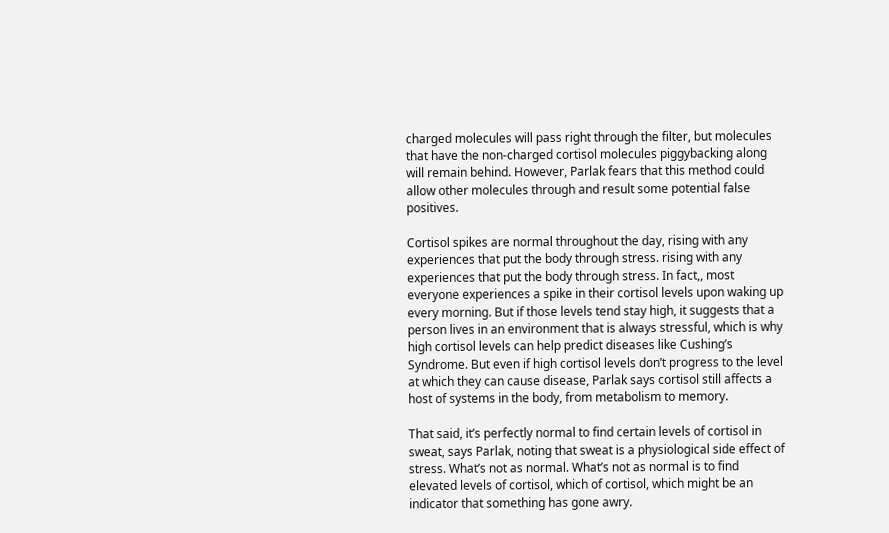charged molecules will pass right through the filter, but molecules that have the non-charged cortisol molecules piggybacking along will remain behind. However, Parlak fears that this method could allow other molecules through and result some potential false positives.

Cortisol spikes are normal throughout the day, rising with any experiences that put the body through stress. rising with any experiences that put the body through stress. In fact,, most everyone experiences a spike in their cortisol levels upon waking up every morning. But if those levels tend stay high, it suggests that a person lives in an environment that is always stressful, which is why high cortisol levels can help predict diseases like Cushing’s Syndrome. But even if high cortisol levels don’t progress to the level at which they can cause disease, Parlak says cortisol still affects a host of systems in the body, from metabolism to memory.

That said, it’s perfectly normal to find certain levels of cortisol in sweat, says Parlak, noting that sweat is a physiological side effect of stress. What’s not as normal. What’s not as normal is to find elevated levels of cortisol, which of cortisol, which might be an indicator that something has gone awry.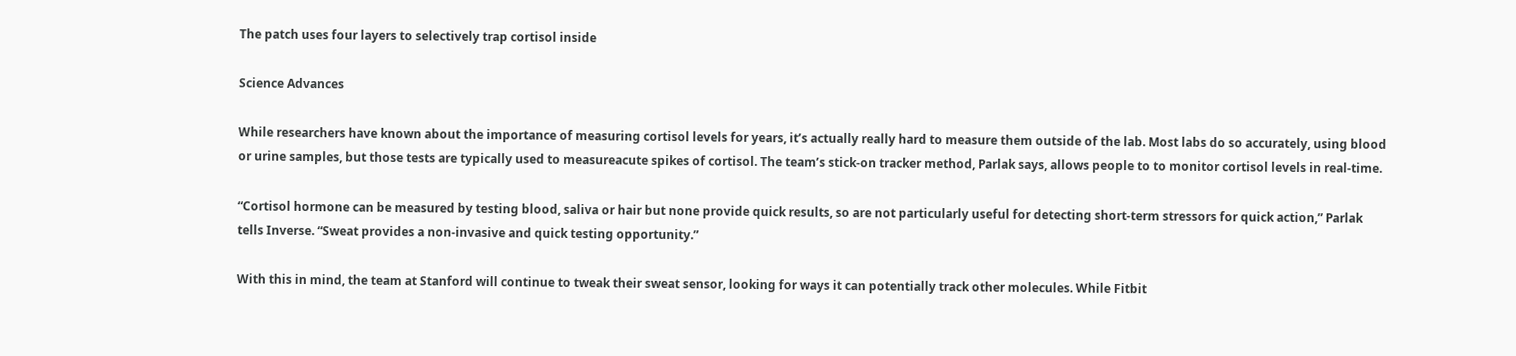The patch uses four layers to selectively trap cortisol inside

Science Advances

While researchers have known about the importance of measuring cortisol levels for years, it’s actually really hard to measure them outside of the lab. Most labs do so accurately, using blood or urine samples, but those tests are typically used to measureacute spikes of cortisol. The team’s stick-on tracker method, Parlak says, allows people to to monitor cortisol levels in real-time.

“Cortisol hormone can be measured by testing blood, saliva or hair but none provide quick results, so are not particularly useful for detecting short-term stressors for quick action,” Parlak tells Inverse. “Sweat provides a non-invasive and quick testing opportunity.”

With this in mind, the team at Stanford will continue to tweak their sweat sensor, looking for ways it can potentially track other molecules. While Fitbit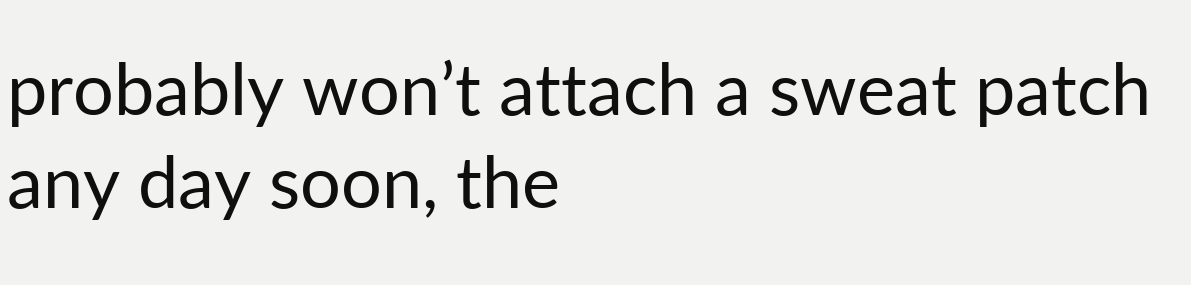probably won’t attach a sweat patch any day soon, the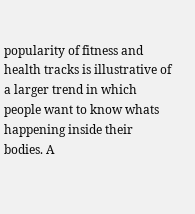popularity of fitness and health tracks is illustrative of a larger trend in which people want to know whats happening inside their bodies. A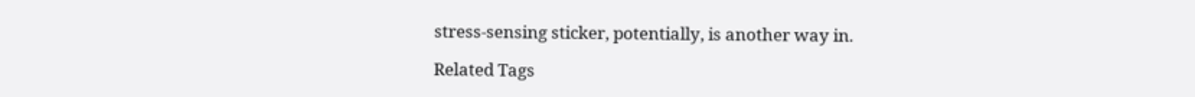stress-sensing sticker, potentially, is another way in.

Related Tags